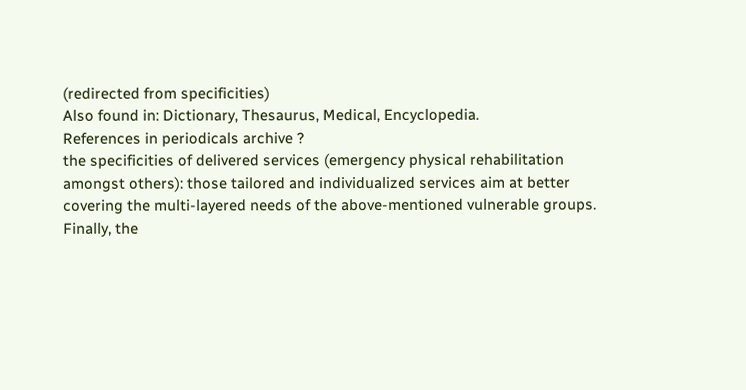(redirected from specificities)
Also found in: Dictionary, Thesaurus, Medical, Encyclopedia.
References in periodicals archive ?
the specificities of delivered services (emergency physical rehabilitation amongst others): those tailored and individualized services aim at better covering the multi-layered needs of the above-mentioned vulnerable groups.
Finally, the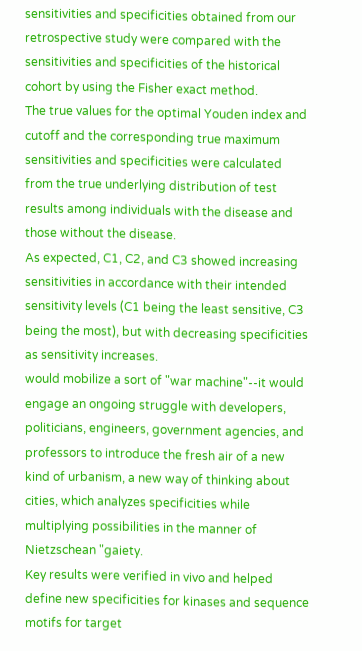sensitivities and specificities obtained from our retrospective study were compared with the sensitivities and specificities of the historical cohort by using the Fisher exact method.
The true values for the optimal Youden index and cutoff and the corresponding true maximum sensitivities and specificities were calculated from the true underlying distribution of test results among individuals with the disease and those without the disease.
As expected, C1, C2, and C3 showed increasing sensitivities in accordance with their intended sensitivity levels (C1 being the least sensitive, C3 being the most), but with decreasing specificities as sensitivity increases.
would mobilize a sort of "war machine"--it would engage an ongoing struggle with developers, politicians, engineers, government agencies, and professors to introduce the fresh air of a new kind of urbanism, a new way of thinking about cities, which analyzes specificities while multiplying possibilities in the manner of Nietzschean "gaiety.
Key results were verified in vivo and helped define new specificities for kinases and sequence motifs for target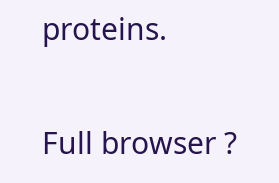proteins.

Full browser ?